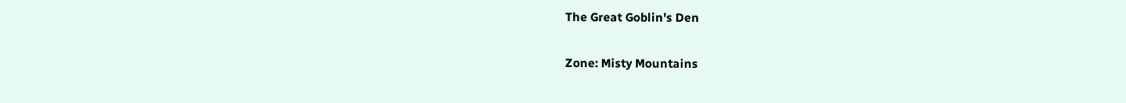The Great Goblin's Den

Zone: Misty Mountains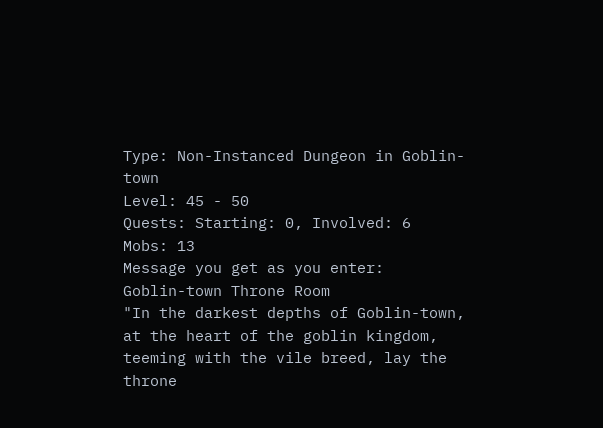Type: Non-Instanced Dungeon in Goblin-town
Level: 45 - 50
Quests: Starting: 0, Involved: 6
Mobs: 13
Message you get as you enter:
Goblin-town Throne Room
"In the darkest depths of Goblin-town, at the heart of the goblin kingdom, teeming with the vile breed, lay the throne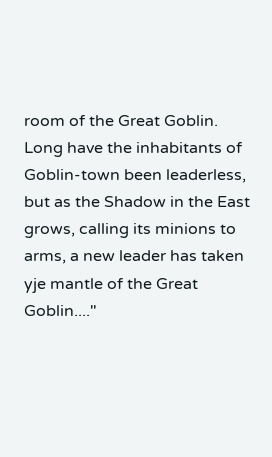room of the Great Goblin. Long have the inhabitants of Goblin-town been leaderless, but as the Shadow in the East grows, calling its minions to arms, a new leader has taken yje mantle of the Great Goblin...."